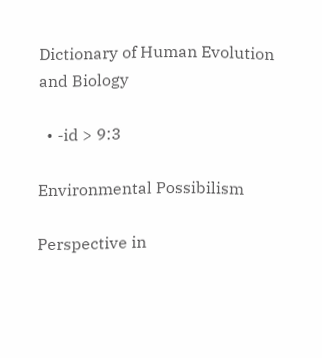Dictionary of Human Evolution and Biology

  • -id > 9:3

Environmental Possibilism

Perspective in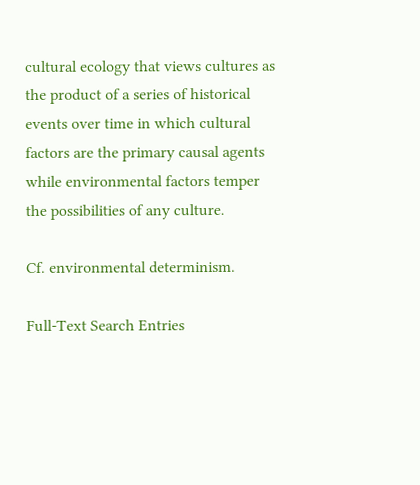cultural ecology that views cultures as the product of a series of historical events over time in which cultural factors are the primary causal agents while environmental factors temper the possibilities of any culture.

Cf. environmental determinism.

Full-Text Search Entries